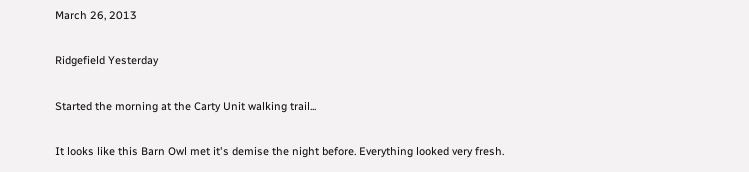March 26, 2013

Ridgefield Yesterday

Started the morning at the Carty Unit walking trail...

It looks like this Barn Owl met it's demise the night before. Everything looked very fresh.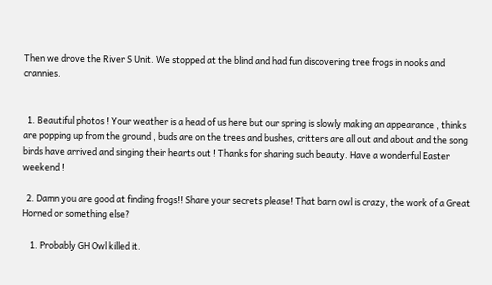Then we drove the River S Unit. We stopped at the blind and had fun discovering tree frogs in nooks and crannies.


  1. Beautiful photos ! Your weather is a head of us here but our spring is slowly making an appearance , thinks are popping up from the ground , buds are on the trees and bushes, critters are all out and about and the song birds have arrived and singing their hearts out ! Thanks for sharing such beauty. Have a wonderful Easter weekend !

  2. Damn you are good at finding frogs!! Share your secrets please! That barn owl is crazy, the work of a Great Horned or something else?

    1. Probably GH Owl killed it.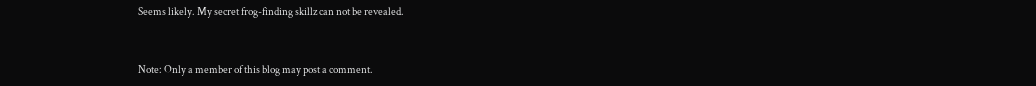Seems likely. My secret frog-finding skillz can not be revealed.


Note: Only a member of this blog may post a comment.